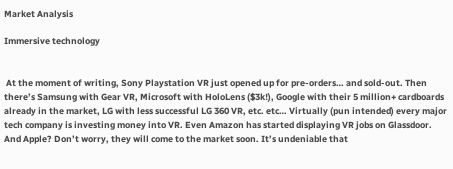Market Analysis

Immersive technology


 At the moment of writing, Sony Playstation VR just opened up for pre-orders… and sold-out. Then there’s Samsung with Gear VR, Microsoft with HoloLens ($3k!), Google with their 5 million+ cardboards already in the market, LG with less successful LG 360 VR, etc. etc… Virtually (pun intended) every major tech company is investing money into VR. Even Amazon has started displaying VR jobs on Glassdoor. And Apple? Don’t worry, they will come to the market soon. It’s undeniable that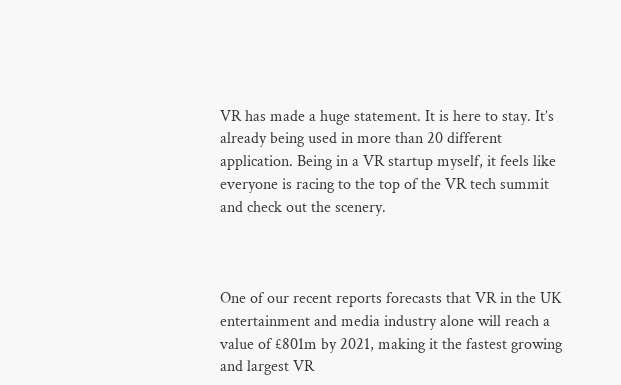VR has made a huge statement. It is here to stay. It’s already being used in more than 20 different application. Being in a VR startup myself, it feels like everyone is racing to the top of the VR tech summit and check out the scenery.



One of our recent reports forecasts that VR in the UK entertainment and media industry alone will reach a value of £801m by 2021, making it the fastest growing and largest VR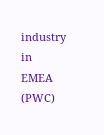industry in EMEA (PWC)